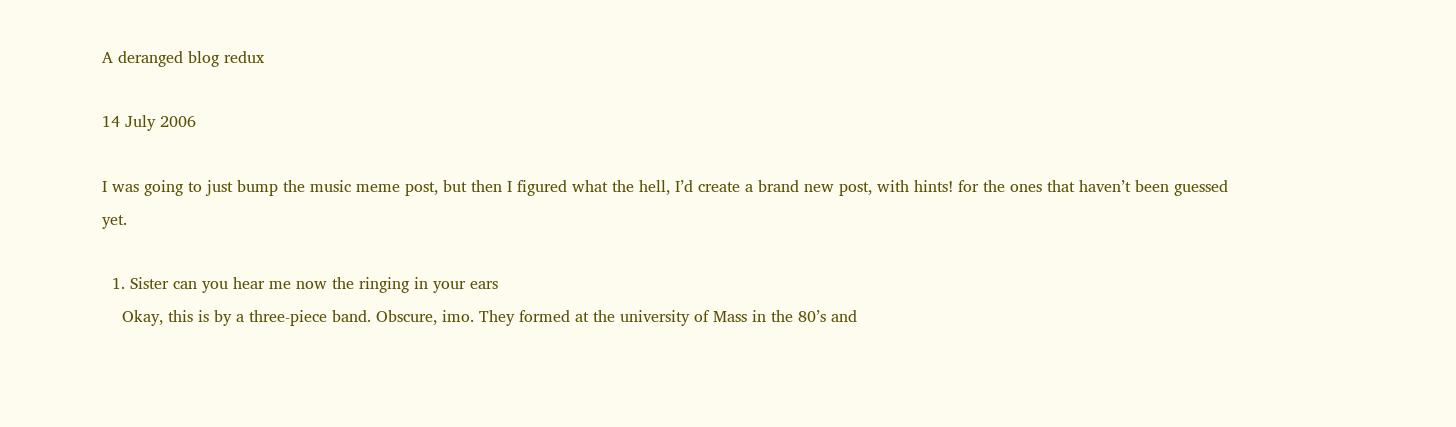A deranged blog redux

14 July 2006

I was going to just bump the music meme post, but then I figured what the hell, I’d create a brand new post, with hints! for the ones that haven’t been guessed yet.

  1. Sister can you hear me now the ringing in your ears
    Okay, this is by a three-piece band. Obscure, imo. They formed at the university of Mass in the 80’s and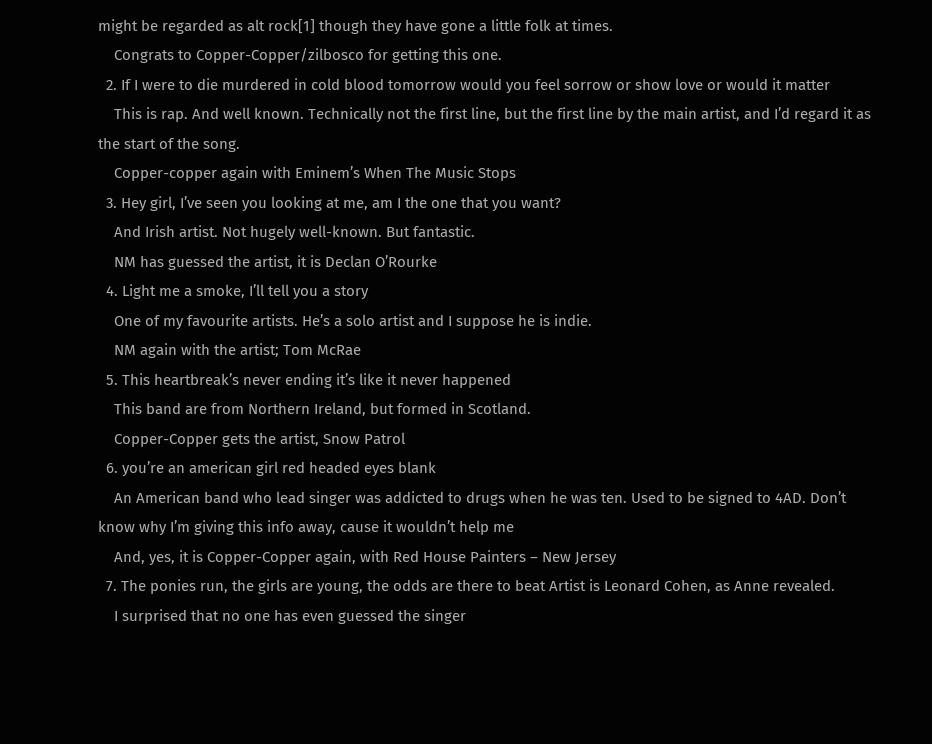might be regarded as alt rock[1] though they have gone a little folk at times.
    Congrats to Copper-Copper/zilbosco for getting this one.
  2. If I were to die murdered in cold blood tomorrow would you feel sorrow or show love or would it matter
    This is rap. And well known. Technically not the first line, but the first line by the main artist, and I’d regard it as the start of the song.
    Copper-copper again with Eminem’s When The Music Stops
  3. Hey girl, I’ve seen you looking at me, am I the one that you want?
    And Irish artist. Not hugely well-known. But fantastic.
    NM has guessed the artist, it is Declan O’Rourke
  4. Light me a smoke, I’ll tell you a story
    One of my favourite artists. He’s a solo artist and I suppose he is indie.
    NM again with the artist; Tom McRae
  5. This heartbreak’s never ending it’s like it never happened
    This band are from Northern Ireland, but formed in Scotland.
    Copper-Copper gets the artist, Snow Patrol
  6. you’re an american girl red headed eyes blank
    An American band who lead singer was addicted to drugs when he was ten. Used to be signed to 4AD. Don’t know why I’m giving this info away, cause it wouldn’t help me
    And, yes, it is Copper-Copper again, with Red House Painters – New Jersey
  7. The ponies run, the girls are young, the odds are there to beat Artist is Leonard Cohen, as Anne revealed.
    I surprised that no one has even guessed the singer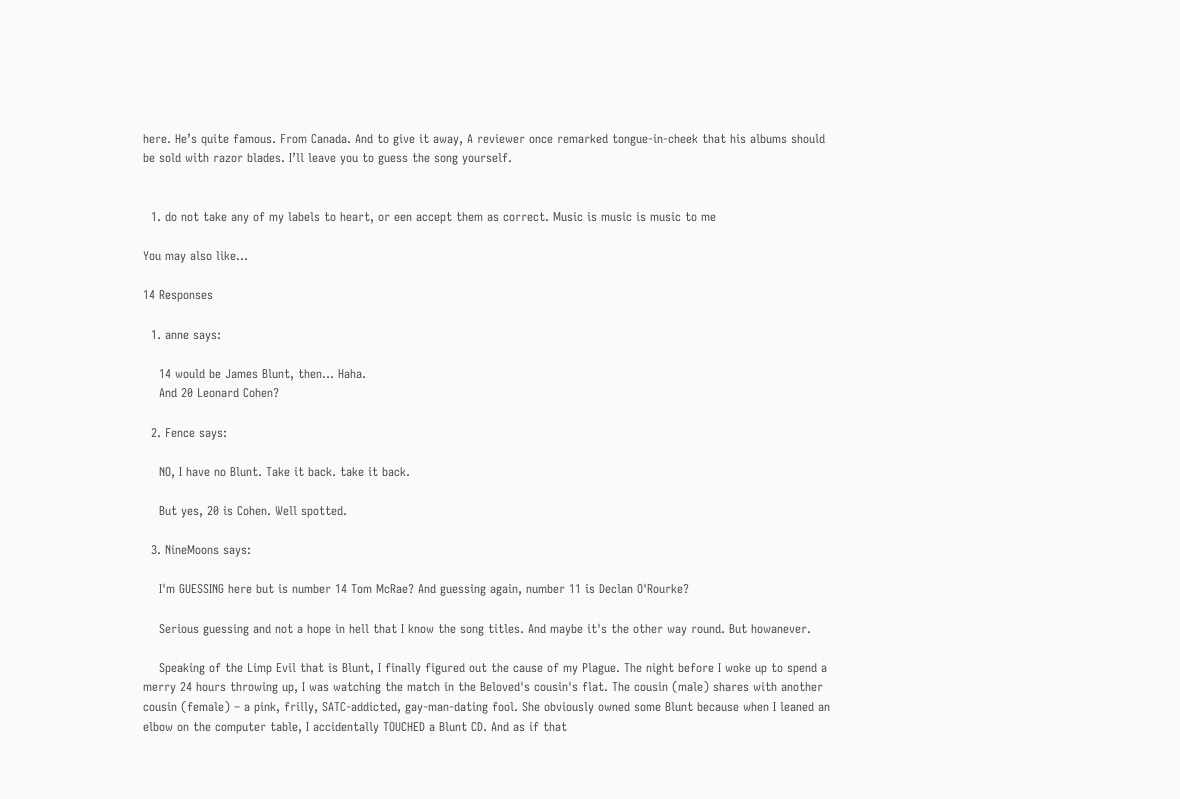here. He’s quite famous. From Canada. And to give it away, A reviewer once remarked tongue-in-cheek that his albums should be sold with razor blades. I’ll leave you to guess the song yourself.


  1. do not take any of my labels to heart, or een accept them as correct. Music is music is music to me

You may also like...

14 Responses

  1. anne says:

    14 would be James Blunt, then… Haha.
    And 20 Leonard Cohen?

  2. Fence says:

    NO, I have no Blunt. Take it back. take it back.

    But yes, 20 is Cohen. Well spotted.

  3. NineMoons says:

    I'm GUESSING here but is number 14 Tom McRae? And guessing again, number 11 is Declan O'Rourke?

    Serious guessing and not a hope in hell that I know the song titles. And maybe it's the other way round. But howanever.

    Speaking of the Limp Evil that is Blunt, I finally figured out the cause of my Plague. The night before I woke up to spend a merry 24 hours throwing up, I was watching the match in the Beloved's cousin's flat. The cousin (male) shares with another cousin (female) – a pink, frilly, SATC-addicted, gay-man-dating fool. She obviously owned some Blunt because when I leaned an elbow on the computer table, I accidentally TOUCHED a Blunt CD. And as if that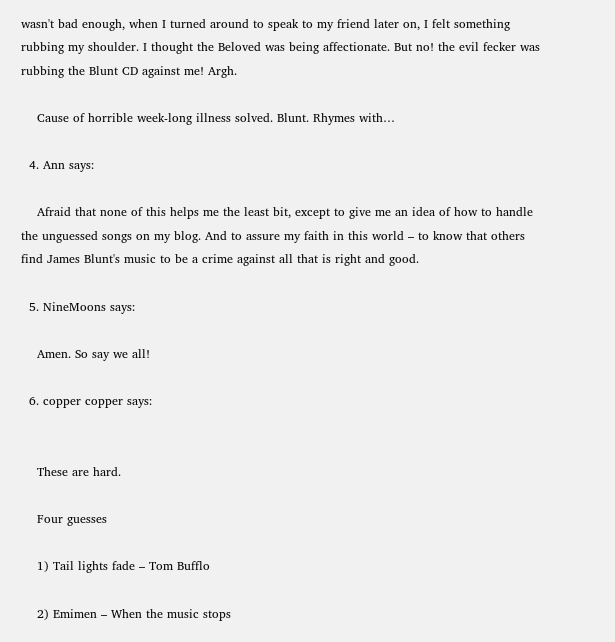wasn't bad enough, when I turned around to speak to my friend later on, I felt something rubbing my shoulder. I thought the Beloved was being affectionate. But no! the evil fecker was rubbing the Blunt CD against me! Argh.

    Cause of horrible week-long illness solved. Blunt. Rhymes with…

  4. Ann says:

    Afraid that none of this helps me the least bit, except to give me an idea of how to handle the unguessed songs on my blog. And to assure my faith in this world – to know that others find James Blunt's music to be a crime against all that is right and good.

  5. NineMoons says:

    Amen. So say we all!

  6. copper copper says:


    These are hard.

    Four guesses

    1) Tail lights fade – Tom Bufflo

    2) Emimen – When the music stops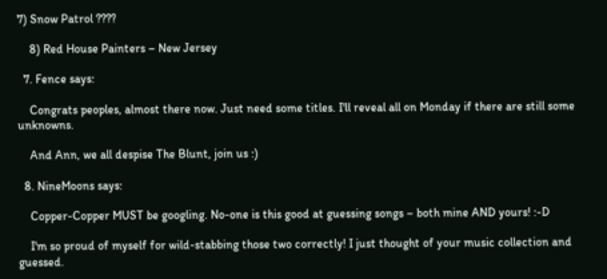7) Snow Patrol ????

    8) Red House Painters – New Jersey

  7. Fence says:

    Congrats peoples, almost there now. Just need some titles. I'll reveal all on Monday if there are still some unknowns.

    And Ann, we all despise The Blunt, join us :)

  8. NineMoons says:

    Copper-Copper MUST be googling. No-one is this good at guessing songs – both mine AND yours! :-D

    I'm so proud of myself for wild-stabbing those two correctly! I just thought of your music collection and guessed.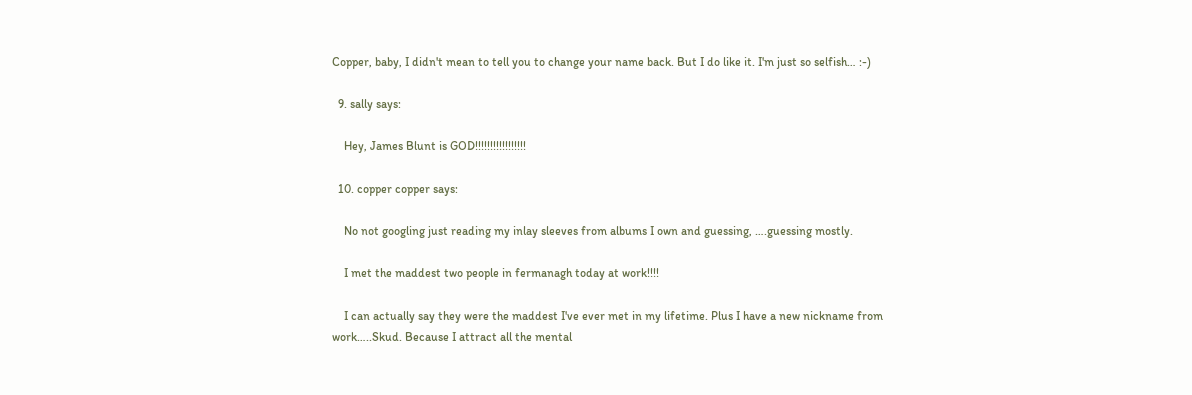Copper, baby, I didn't mean to tell you to change your name back. But I do like it. I'm just so selfish… :-)

  9. sally says:

    Hey, James Blunt is GOD!!!!!!!!!!!!!!!!!

  10. copper copper says:

    No not googling just reading my inlay sleeves from albums I own and guessing, ….guessing mostly.

    I met the maddest two people in fermanagh today at work!!!!

    I can actually say they were the maddest I've ever met in my lifetime. Plus I have a new nickname from work…..Skud. Because I attract all the mental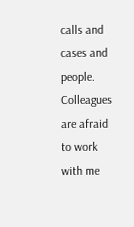calls and cases and people. Colleagues are afraid to work with me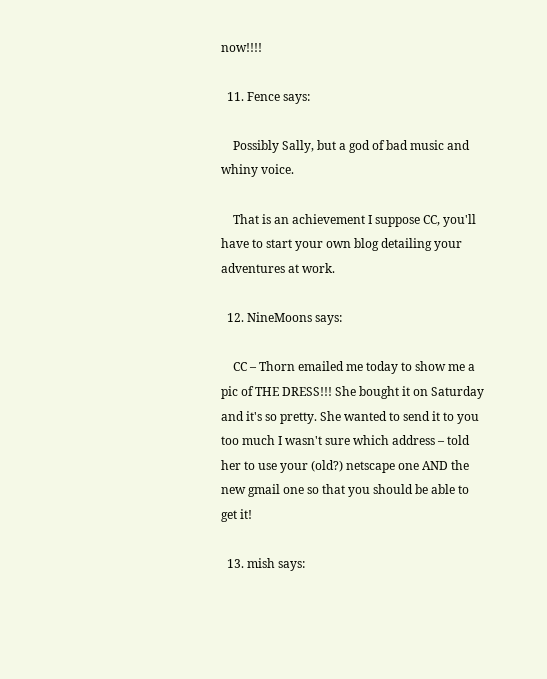now!!!!

  11. Fence says:

    Possibly Sally, but a god of bad music and whiny voice.

    That is an achievement I suppose CC, you'll have to start your own blog detailing your adventures at work.

  12. NineMoons says:

    CC – Thorn emailed me today to show me a pic of THE DRESS!!! She bought it on Saturday and it's so pretty. She wanted to send it to you too much I wasn't sure which address – told her to use your (old?) netscape one AND the new gmail one so that you should be able to get it!

  13. mish says: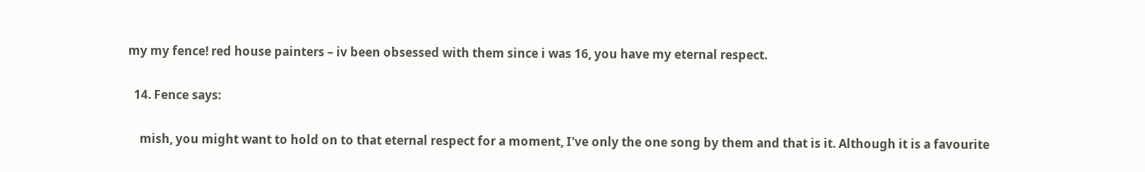my my fence! red house painters – iv been obsessed with them since i was 16, you have my eternal respect.

  14. Fence says:

    mish, you might want to hold on to that eternal respect for a moment, I've only the one song by them and that is it. Although it is a favourite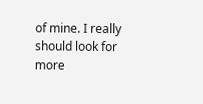of mine. I really should look for more